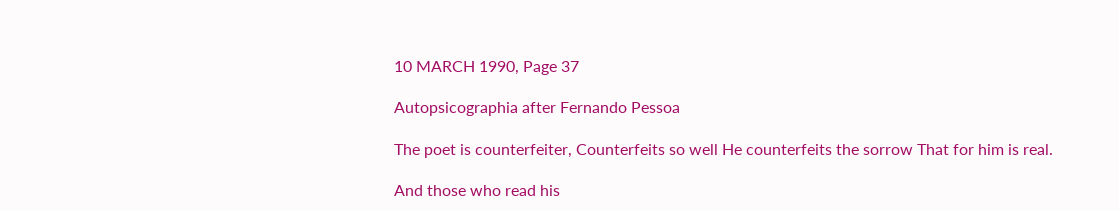10 MARCH 1990, Page 37

Autopsicographia after Fernando Pessoa

The poet is counterfeiter, Counterfeits so well He counterfeits the sorrow That for him is real.

And those who read his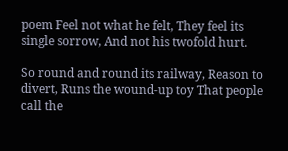poem Feel not what he felt, They feel its single sorrow, And not his twofold hurt.

So round and round its railway, Reason to divert, Runs the wound-up toy That people call the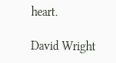heart.

David Wright